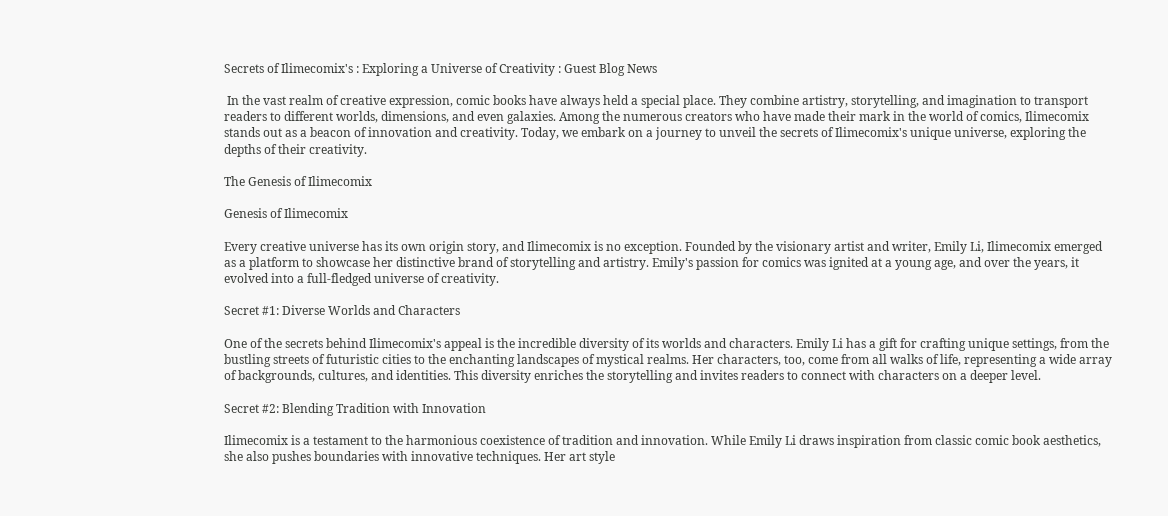Secrets of Ilimecomix's : Exploring a Universe of Creativity : Guest Blog News

 In the vast realm of creative expression, comic books have always held a special place. They combine artistry, storytelling, and imagination to transport readers to different worlds, dimensions, and even galaxies. Among the numerous creators who have made their mark in the world of comics, Ilimecomix stands out as a beacon of innovation and creativity. Today, we embark on a journey to unveil the secrets of Ilimecomix's unique universe, exploring the depths of their creativity.

The Genesis of Ilimecomix

Genesis of Ilimecomix

Every creative universe has its own origin story, and Ilimecomix is no exception. Founded by the visionary artist and writer, Emily Li, Ilimecomix emerged as a platform to showcase her distinctive brand of storytelling and artistry. Emily's passion for comics was ignited at a young age, and over the years, it evolved into a full-fledged universe of creativity.

Secret #1: Diverse Worlds and Characters

One of the secrets behind Ilimecomix's appeal is the incredible diversity of its worlds and characters. Emily Li has a gift for crafting unique settings, from the bustling streets of futuristic cities to the enchanting landscapes of mystical realms. Her characters, too, come from all walks of life, representing a wide array of backgrounds, cultures, and identities. This diversity enriches the storytelling and invites readers to connect with characters on a deeper level.

Secret #2: Blending Tradition with Innovation

Ilimecomix is a testament to the harmonious coexistence of tradition and innovation. While Emily Li draws inspiration from classic comic book aesthetics, she also pushes boundaries with innovative techniques. Her art style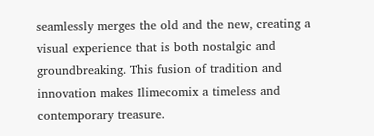seamlessly merges the old and the new, creating a visual experience that is both nostalgic and groundbreaking. This fusion of tradition and innovation makes Ilimecomix a timeless and contemporary treasure.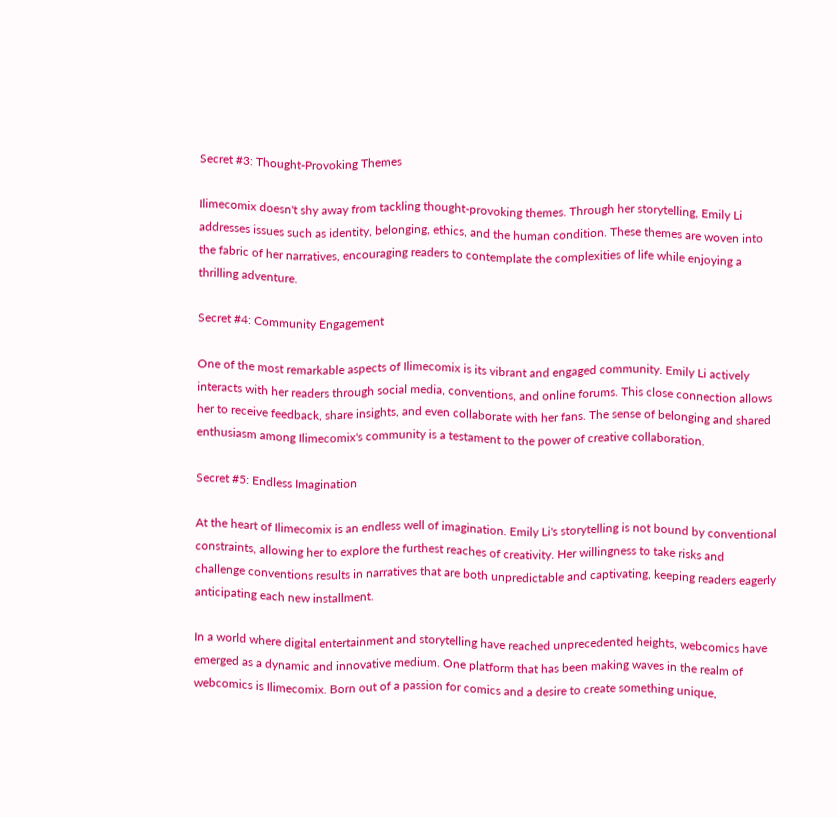Secret #3: Thought-Provoking Themes

Ilimecomix doesn't shy away from tackling thought-provoking themes. Through her storytelling, Emily Li addresses issues such as identity, belonging, ethics, and the human condition. These themes are woven into the fabric of her narratives, encouraging readers to contemplate the complexities of life while enjoying a thrilling adventure.

Secret #4: Community Engagement

One of the most remarkable aspects of Ilimecomix is its vibrant and engaged community. Emily Li actively interacts with her readers through social media, conventions, and online forums. This close connection allows her to receive feedback, share insights, and even collaborate with her fans. The sense of belonging and shared enthusiasm among Ilimecomix's community is a testament to the power of creative collaboration.

Secret #5: Endless Imagination

At the heart of Ilimecomix is an endless well of imagination. Emily Li's storytelling is not bound by conventional constraints, allowing her to explore the furthest reaches of creativity. Her willingness to take risks and challenge conventions results in narratives that are both unpredictable and captivating, keeping readers eagerly anticipating each new installment.

In a world where digital entertainment and storytelling have reached unprecedented heights, webcomics have emerged as a dynamic and innovative medium. One platform that has been making waves in the realm of webcomics is Ilimecomix. Born out of a passion for comics and a desire to create something unique,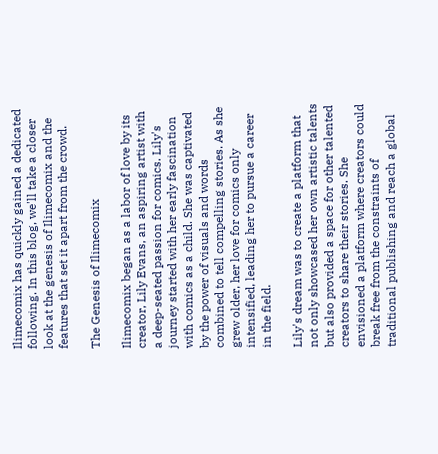Ilimecomix has quickly gained a dedicated following. In this blog, we'll take a closer look at the genesis of Ilimecomix and the features that set it apart from the crowd.

The Genesis of Ilimecomix

Ilimecomix began as a labor of love by its creator, Lily Evans, an aspiring artist with a deep-seated passion for comics. Lily's journey started with her early fascination with comics as a child. She was captivated by the power of visuals and words combined to tell compelling stories. As she grew older, her love for comics only intensified, leading her to pursue a career in the field.

Lily's dream was to create a platform that not only showcased her own artistic talents but also provided a space for other talented creators to share their stories. She envisioned a platform where creators could break free from the constraints of traditional publishing and reach a global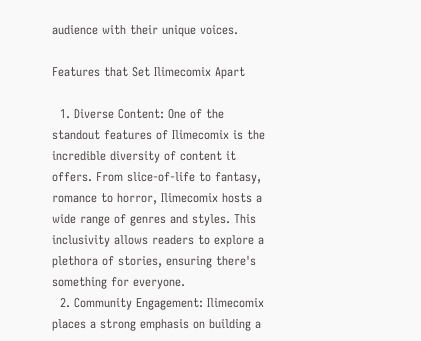audience with their unique voices.

Features that Set Ilimecomix Apart

  1. Diverse Content: One of the standout features of Ilimecomix is the incredible diversity of content it offers. From slice-of-life to fantasy, romance to horror, Ilimecomix hosts a wide range of genres and styles. This inclusivity allows readers to explore a plethora of stories, ensuring there's something for everyone.
  2. Community Engagement: Ilimecomix places a strong emphasis on building a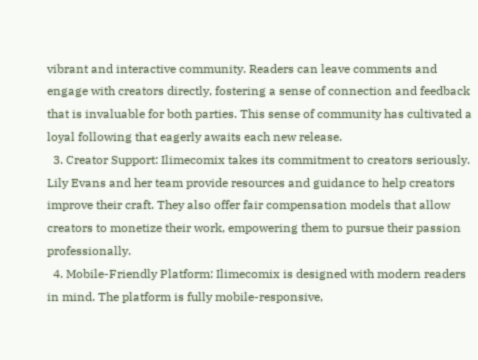vibrant and interactive community. Readers can leave comments and engage with creators directly, fostering a sense of connection and feedback that is invaluable for both parties. This sense of community has cultivated a loyal following that eagerly awaits each new release.
  3. Creator Support: Ilimecomix takes its commitment to creators seriously. Lily Evans and her team provide resources and guidance to help creators improve their craft. They also offer fair compensation models that allow creators to monetize their work, empowering them to pursue their passion professionally.
  4. Mobile-Friendly Platform: Ilimecomix is designed with modern readers in mind. The platform is fully mobile-responsive,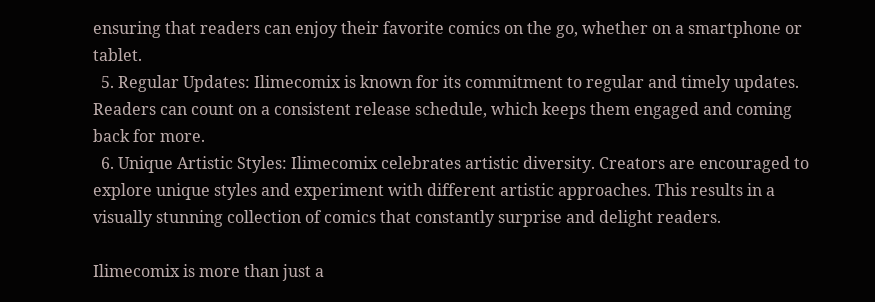ensuring that readers can enjoy their favorite comics on the go, whether on a smartphone or tablet.
  5. Regular Updates: Ilimecomix is known for its commitment to regular and timely updates. Readers can count on a consistent release schedule, which keeps them engaged and coming back for more.
  6. Unique Artistic Styles: Ilimecomix celebrates artistic diversity. Creators are encouraged to explore unique styles and experiment with different artistic approaches. This results in a visually stunning collection of comics that constantly surprise and delight readers.

Ilimecomix is more than just a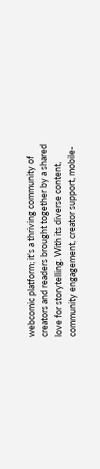webcomic platform; it's a thriving community of creators and readers brought together by a shared love for storytelling. With its diverse content, community engagement, creator support, mobile-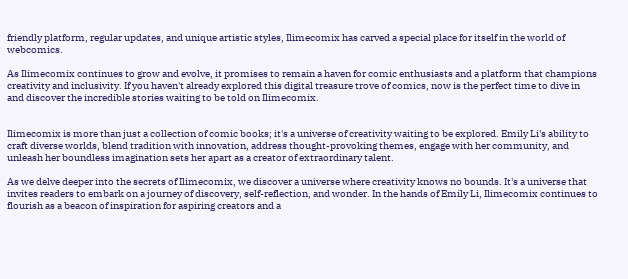friendly platform, regular updates, and unique artistic styles, Ilimecomix has carved a special place for itself in the world of webcomics.

As Ilimecomix continues to grow and evolve, it promises to remain a haven for comic enthusiasts and a platform that champions creativity and inclusivity. If you haven't already explored this digital treasure trove of comics, now is the perfect time to dive in and discover the incredible stories waiting to be told on Ilimecomix.


Ilimecomix is more than just a collection of comic books; it's a universe of creativity waiting to be explored. Emily Li's ability to craft diverse worlds, blend tradition with innovation, address thought-provoking themes, engage with her community, and unleash her boundless imagination sets her apart as a creator of extraordinary talent.

As we delve deeper into the secrets of Ilimecomix, we discover a universe where creativity knows no bounds. It's a universe that invites readers to embark on a journey of discovery, self-reflection, and wonder. In the hands of Emily Li, Ilimecomix continues to flourish as a beacon of inspiration for aspiring creators and a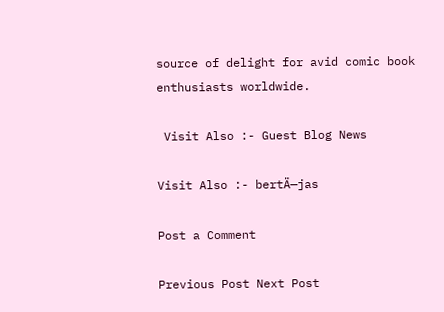source of delight for avid comic book enthusiasts worldwide.

 Visit Also :- Guest Blog News

Visit Also :- bertÄ—jas

Post a Comment

Previous Post Next Post